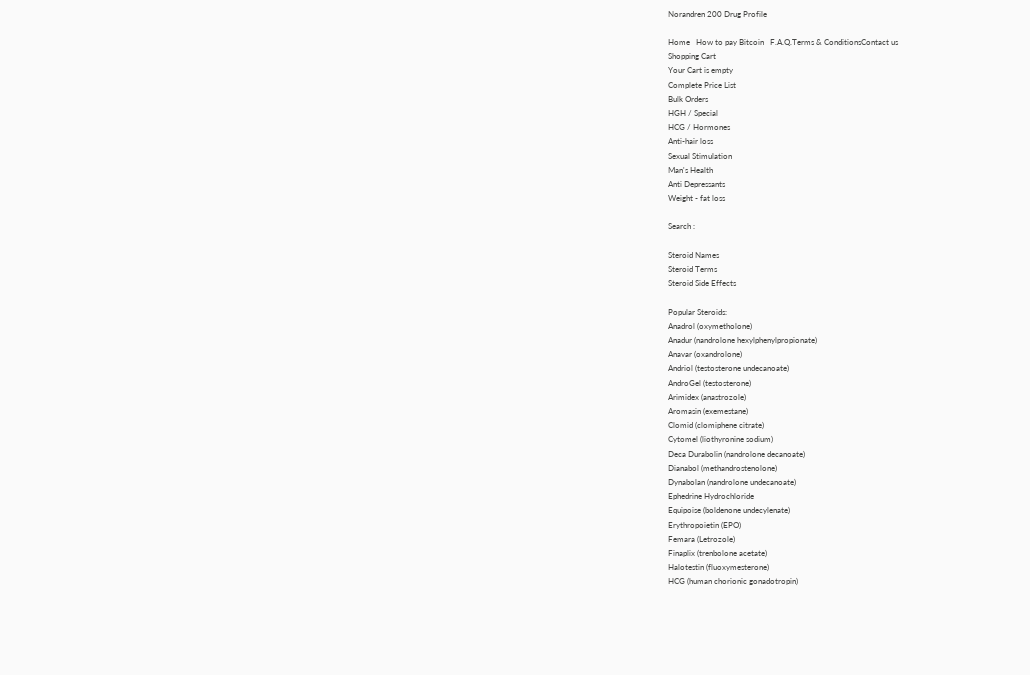Norandren 200 Drug Profile

Home   How to pay Bitcoin   F.A.Q.Terms & ConditionsContact us
Shopping Cart
Your Cart is empty
Complete Price List
Bulk Orders
HGH / Special
HCG / Hormones
Anti-hair loss
Sexual Stimulation
Man's Health
Anti Depressants
Weight - fat loss

Search :

Steroid Names
Steroid Terms
Steroid Side Effects

Popular Steroids:
Anadrol (oxymetholone)
Anadur (nandrolone hexylphenylpropionate)
Anavar (oxandrolone)
Andriol (testosterone undecanoate)
AndroGel (testosterone)
Arimidex (anastrozole)
Aromasin (exemestane)
Clomid (clomiphene citrate)
Cytomel (liothyronine sodium)
Deca Durabolin (nandrolone decanoate)
Dianabol (methandrostenolone)
Dynabolan (nandrolone undecanoate)
Ephedrine Hydrochloride
Equipoise (boldenone undecylenate)
Erythropoietin (EPO)
Femara (Letrozole)
Finaplix (trenbolone acetate)
Halotestin (fluoxymesterone)
HCG (human chorionic gonadotropin)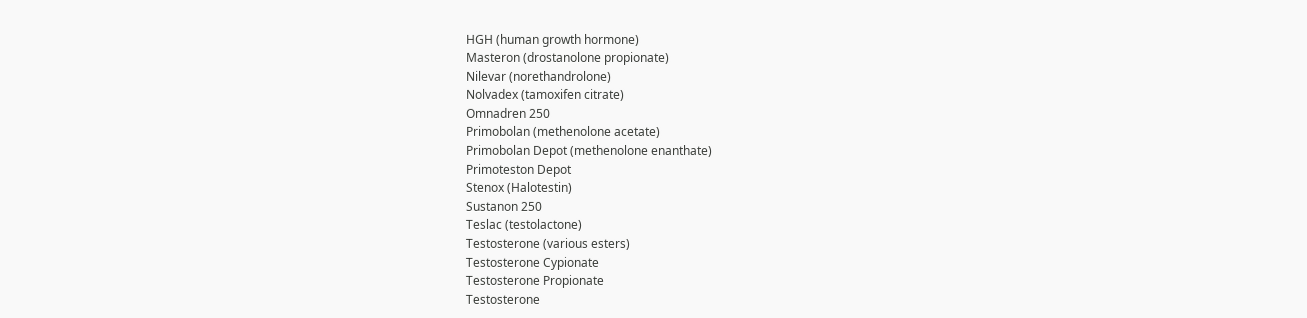HGH (human growth hormone)
Masteron (drostanolone propionate)
Nilevar (norethandrolone)
Nolvadex (tamoxifen citrate)
Omnadren 250
Primobolan (methenolone acetate)
Primobolan Depot (methenolone enanthate)
Primoteston Depot
Stenox (Halotestin)
Sustanon 250
Teslac (testolactone)
Testosterone (various esters)
Testosterone Cypionate
Testosterone Propionate
Testosterone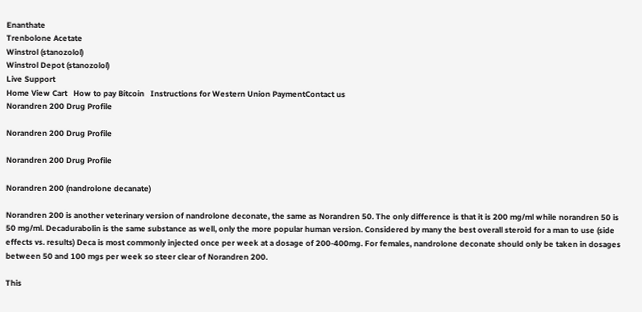Enanthate
Trenbolone Acetate
Winstrol (stanozolol)
Winstrol Depot (stanozolol)
Live Support
Home View Cart   How to pay Bitcoin   Instructions for Western Union PaymentContact us
Norandren 200 Drug Profile

Norandren 200 Drug Profile

Norandren 200 Drug Profile

Norandren 200 (nandrolone decanate)

Norandren 200 is another veterinary version of nandrolone deconate, the same as Norandren 50. The only difference is that it is 200 mg/ml while norandren 50 is 50 mg/ml. Decadurabolin is the same substance as well, only the more popular human version. Considered by many the best overall steroid for a man to use (side effects vs. results) Deca is most commonly injected once per week at a dosage of 200-400mg. For females, nandrolone deconate should only be taken in dosages between 50 and 100 mgs per week so steer clear of Norandren 200.

This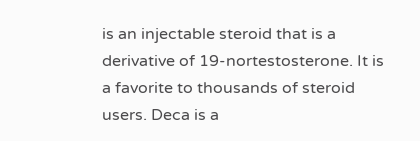is an injectable steroid that is a derivative of 19-nortestosterone. It is a favorite to thousands of steroid users. Deca is a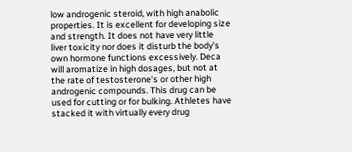low androgenic steroid, with high anabolic properties. It is excellent for developing size and strength. It does not have very little liver toxicity nor does it disturb the body's own hormone functions excessively. Deca will aromatize in high dosages, but not at the rate of testosterone's or other high androgenic compounds. This drug can be used for cutting or for bulking. Athletes have stacked it with virtually every drug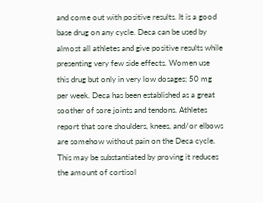and come out with positive results. It is a good base drug on any cycle. Deca can be used by almost all athletes and give positive results while presenting very few side effects. Women use this drug but only in very low dosages; 50 mg per week. Deca has been established as a great soother of sore joints and tendons. Athletes report that sore shoulders, knees, and/or elbows are somehow without pain on the Deca cycle. This may be substantiated by proving it reduces the amount of cortisol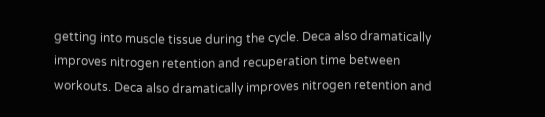getting into muscle tissue during the cycle. Deca also dramatically improves nitrogen retention and recuperation time between workouts. Deca also dramatically improves nitrogen retention and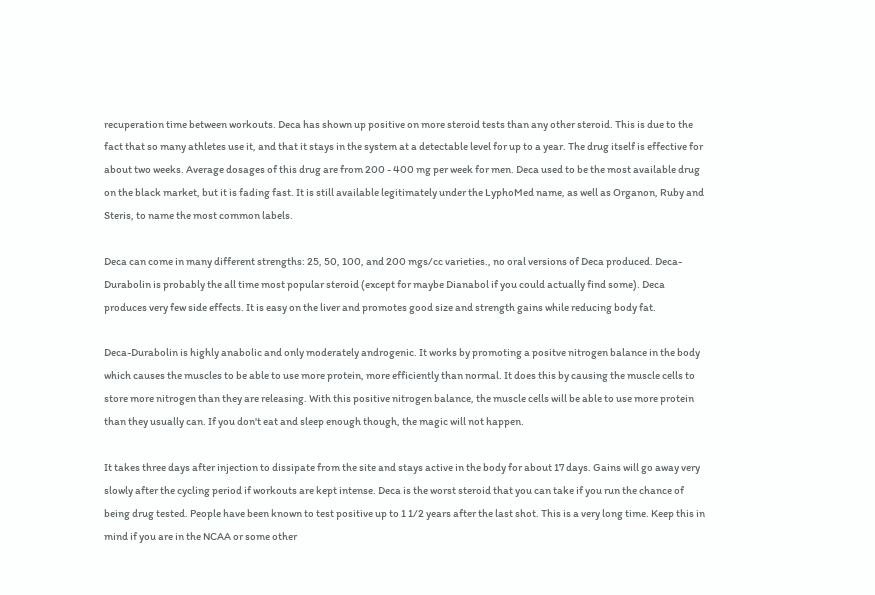recuperation time between workouts. Deca has shown up positive on more steroid tests than any other steroid. This is due to the fact that so many athletes use it, and that it stays in the system at a detectable level for up to a year. The drug itself is effective for about two weeks. Average dosages of this drug are from 200 - 400 mg per week for men. Deca used to be the most available drug on the black market, but it is fading fast. It is still available legitimately under the LyphoMed name, as well as Organon, Ruby and Steris, to name the most common labels.

Deca can come in many different strengths: 25, 50, 100, and 200 mgs/cc varieties., no oral versions of Deca produced. Deca-Durabolin is probably the all time most popular steroid (except for maybe Dianabol if you could actually find some). Deca produces very few side effects. It is easy on the liver and promotes good size and strength gains while reducing body fat.

Deca-Durabolin is highly anabolic and only moderately androgenic. It works by promoting a positve nitrogen balance in the body which causes the muscles to be able to use more protein, more efficiently than normal. It does this by causing the muscle cells to store more nitrogen than they are releasing. With this positive nitrogen balance, the muscle cells will be able to use more protein than they usually can. If you don't eat and sleep enough though, the magic will not happen.

It takes three days after injection to dissipate from the site and stays active in the body for about 17 days. Gains will go away very slowly after the cycling period if workouts are kept intense. Deca is the worst steroid that you can take if you run the chance of being drug tested. People have been known to test positive up to 1 1/2 years after the last shot. This is a very long time. Keep this in mind if you are in the NCAA or some other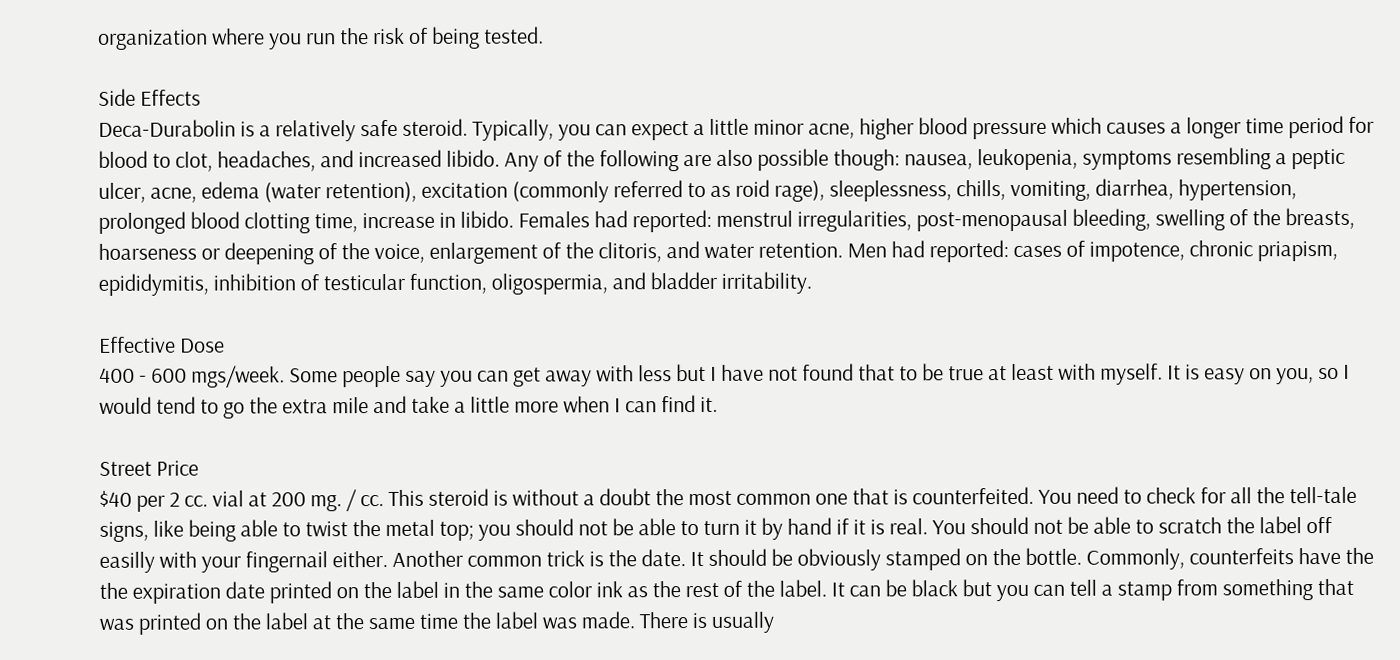organization where you run the risk of being tested.

Side Effects
Deca-Durabolin is a relatively safe steroid. Typically, you can expect a little minor acne, higher blood pressure which causes a longer time period for blood to clot, headaches, and increased libido. Any of the following are also possible though: nausea, leukopenia, symptoms resembling a peptic ulcer, acne, edema (water retention), excitation (commonly referred to as roid rage), sleeplessness, chills, vomiting, diarrhea, hypertension, prolonged blood clotting time, increase in libido. Females had reported: menstrul irregularities, post-menopausal bleeding, swelling of the breasts, hoarseness or deepening of the voice, enlargement of the clitoris, and water retention. Men had reported: cases of impotence, chronic priapism, epididymitis, inhibition of testicular function, oligospermia, and bladder irritability.

Effective Dose
400 - 600 mgs/week. Some people say you can get away with less but I have not found that to be true at least with myself. It is easy on you, so I would tend to go the extra mile and take a little more when I can find it.

Street Price
$40 per 2 cc. vial at 200 mg. / cc. This steroid is without a doubt the most common one that is counterfeited. You need to check for all the tell-tale signs, like being able to twist the metal top; you should not be able to turn it by hand if it is real. You should not be able to scratch the label off easilly with your fingernail either. Another common trick is the date. It should be obviously stamped on the bottle. Commonly, counterfeits have the the expiration date printed on the label in the same color ink as the rest of the label. It can be black but you can tell a stamp from something that was printed on the label at the same time the label was made. There is usually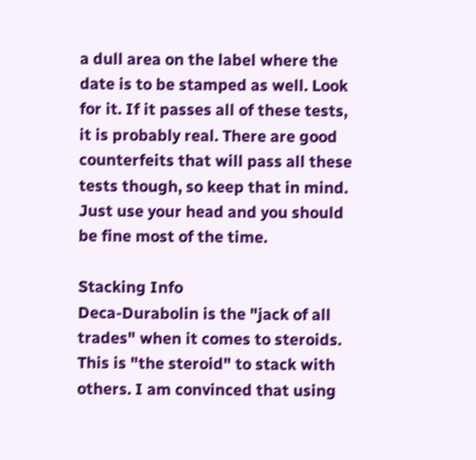a dull area on the label where the date is to be stamped as well. Look for it. If it passes all of these tests, it is probably real. There are good counterfeits that will pass all these tests though, so keep that in mind. Just use your head and you should be fine most of the time.

Stacking Info
Deca-Durabolin is the "jack of all trades" when it comes to steroids. This is "the steroid" to stack with others. I am convinced that using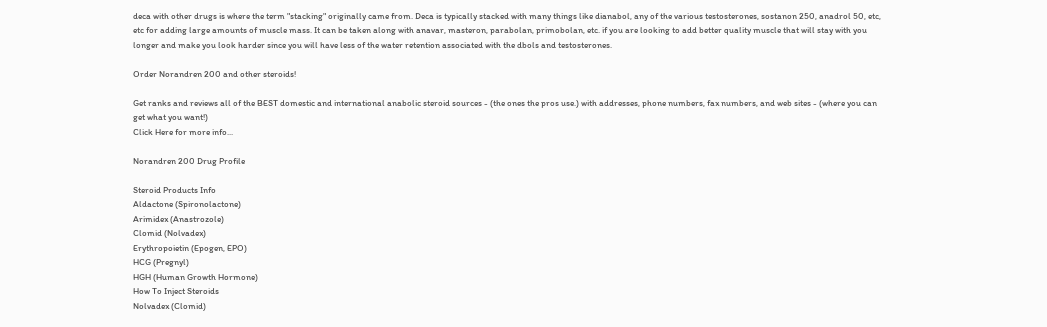deca with other drugs is where the term "stacking" originally came from. Deca is typically stacked with many things like dianabol, any of the various testosterones, sostanon 250, anadrol 50, etc, etc for adding large amounts of muscle mass. It can be taken along with anavar, masteron, parabolan, primobolan, etc. if you are looking to add better quality muscle that will stay with you longer and make you look harder since you will have less of the water retention associated with the dbols and testosterones.

Order Norandren 200 and other steroids!

Get ranks and reviews all of the BEST domestic and international anabolic steroid sources - (the ones the pros use.) with addresses, phone numbers, fax numbers, and web sites - (where you can get what you want!)
Click Here for more info...

Norandren 200 Drug Profile

Steroid Products Info
Aldactone (Spironolactone)
Arimidex (Anastrozole)
Clomid (Nolvadex)
Erythropoietin (Epogen, EPO)
HCG (Pregnyl)
HGH (Human Growth Hormone)
How To Inject Steroids
Nolvadex (Clomid)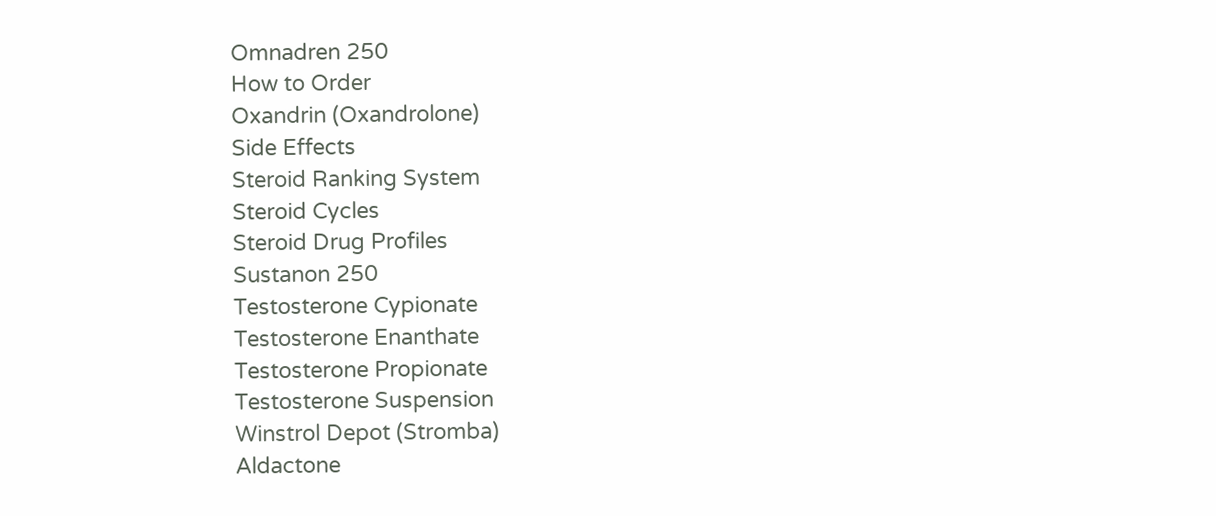Omnadren 250
How to Order
Oxandrin (Oxandrolone)
Side Effects
Steroid Ranking System
Steroid Cycles
Steroid Drug Profiles
Sustanon 250
Testosterone Cypionate
Testosterone Enanthate
Testosterone Propionate
Testosterone Suspension
Winstrol Depot (Stromba)
Aldactone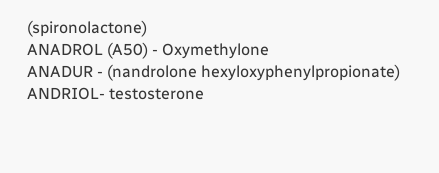(spironolactone)
ANADROL (A50) - Oxymethylone
ANADUR - (nandrolone hexyloxyphenylpropionate)
ANDRIOL- testosterone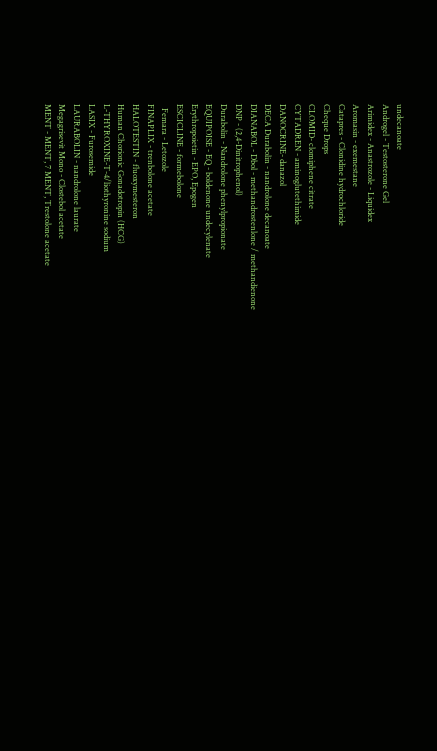undecanoate
Androgel - Testosterone Gel
Arimidex - Anastrozole - Liquidex
Aromasin - exemestane
Catapres - Clonidine hydrochloride
Cheque Drops
CLOMID- clomiphene citrate
CYTADREN - aminoglutethimide
DANOCRINE- danazol
DECA Durabolin - nandrolone decanoate
DIANABOL - Dbol - methandrostenlone / methandienone
DNP - (2,4-Dinitrophenol)
Durabolin - Nandrolone phenylpropionate
EQUIPOISE - EQ - boldenone undecylenate
Erythropoietin - EPO, Epogen
ESCICLINE - formebolone
  Femara - Letozole
FINAPLIX - trenbolone acetate
HALOTESTIN - fluoxymesteron
Human Chorionic Gonadotropin (HCG)
L-THYROXINE-T-4/liothyronine sodium
LASIX - Furosemide
LAURABOLIN - nandrolone laurate
Megagrisevit Mono - Clostebol acetate
MENT - MENT, 7 MENT, Trestolone acetate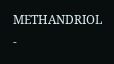METHANDRIOL -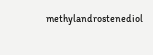methylandrostenediol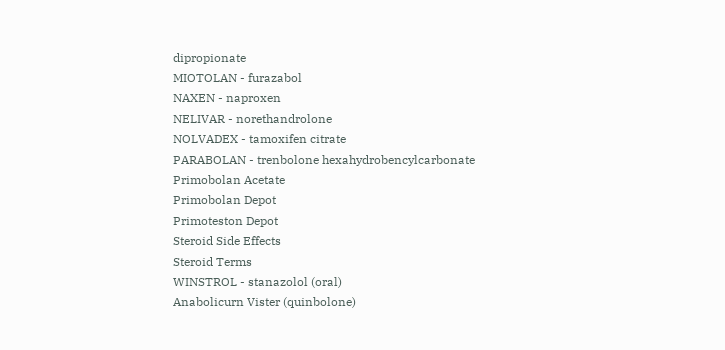dipropionate
MIOTOLAN - furazabol
NAXEN - naproxen
NELIVAR - norethandrolone
NOLVADEX - tamoxifen citrate
PARABOLAN - trenbolone hexahydrobencylcarbonate
Primobolan Acetate
Primobolan Depot
Primoteston Depot
Steroid Side Effects
Steroid Terms
WINSTROL - stanazolol (oral)
Anabolicurn Vister (quinbolone)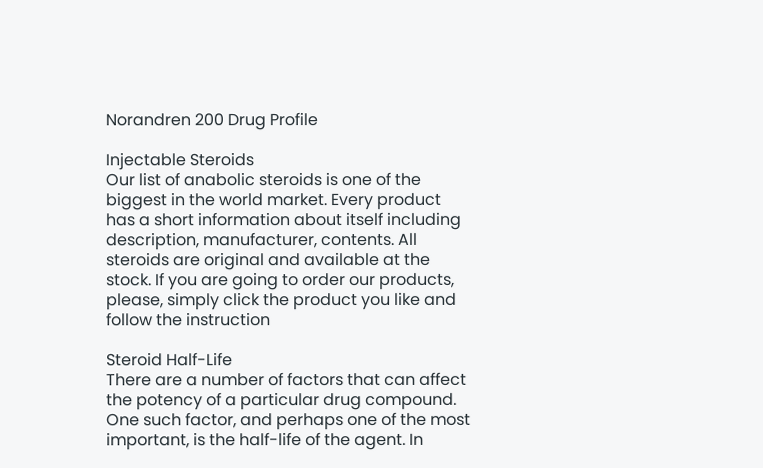Norandren 200 Drug Profile

Injectable Steroids
Our list of anabolic steroids is one of the biggest in the world market. Every product has a short information about itself including description, manufacturer, contents. All steroids are original and available at the stock. If you are going to order our products, please, simply click the product you like and follow the instruction

Steroid Half-Life
There are a number of factors that can affect the potency of a particular drug compound. One such factor, and perhaps one of the most important, is the half-life of the agent. In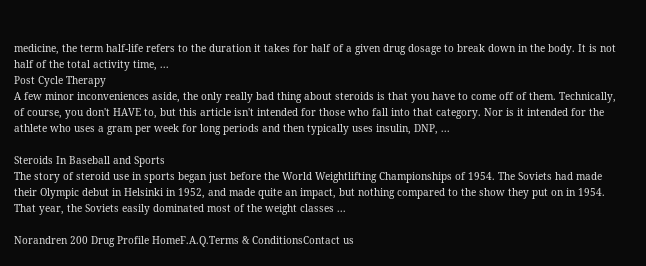medicine, the term half-life refers to the duration it takes for half of a given drug dosage to break down in the body. It is not half of the total activity time, ...
Post Cycle Therapy
A few minor inconveniences aside, the only really bad thing about steroids is that you have to come off of them. Technically, of course, you don't HAVE to, but this article isn't intended for those who fall into that category. Nor is it intended for the athlete who uses a gram per week for long periods and then typically uses insulin, DNP, ...

Steroids In Baseball and Sports
The story of steroid use in sports began just before the World Weightlifting Championships of 1954. The Soviets had made their Olympic debut in Helsinki in 1952, and made quite an impact, but nothing compared to the show they put on in 1954. That year, the Soviets easily dominated most of the weight classes ...

Norandren 200 Drug Profile HomeF.A.Q.Terms & ConditionsContact us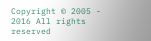Copyright © 2005 - 2016 All rights reserved